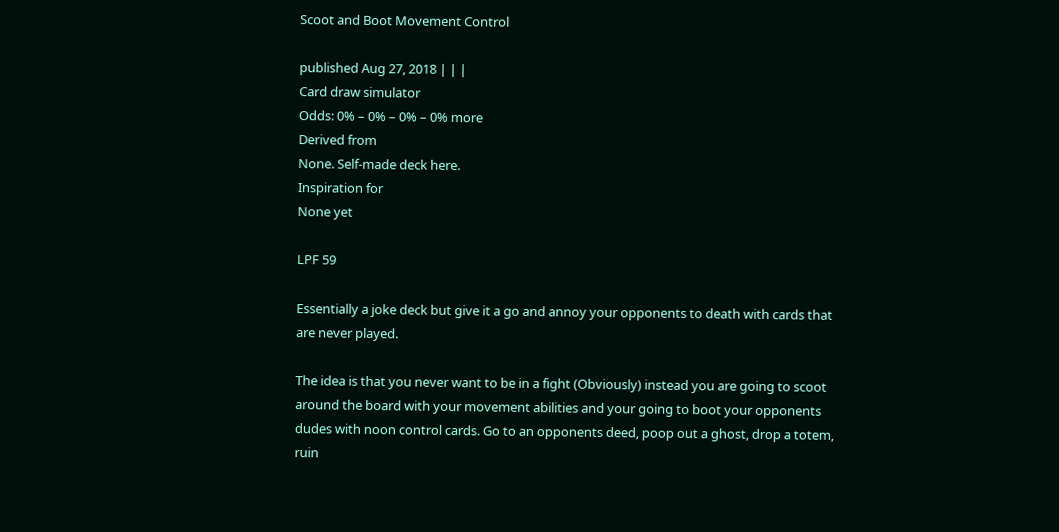Scoot and Boot Movement Control

published Aug 27, 2018 | | |
Card draw simulator
Odds: 0% – 0% – 0% – 0% more
Derived from
None. Self-made deck here.
Inspiration for
None yet

LPF 59

Essentially a joke deck but give it a go and annoy your opponents to death with cards that are never played.

The idea is that you never want to be in a fight (Obviously) instead you are going to scoot around the board with your movement abilities and your going to boot your opponents dudes with noon control cards. Go to an opponents deed, poop out a ghost, drop a totem, ruin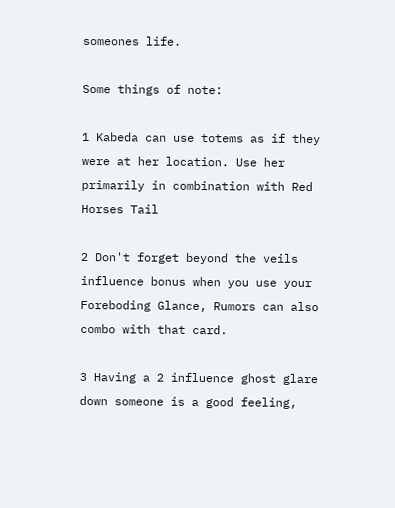someones life.

Some things of note:

1 Kabeda can use totems as if they were at her location. Use her primarily in combination with Red Horses Tail

2 Don't forget beyond the veils influence bonus when you use your Foreboding Glance, Rumors can also combo with that card.

3 Having a 2 influence ghost glare down someone is a good feeling,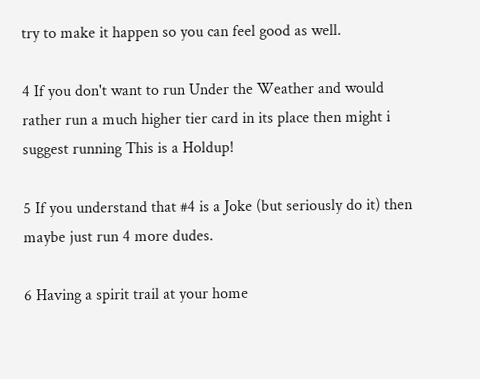try to make it happen so you can feel good as well.

4 If you don't want to run Under the Weather and would rather run a much higher tier card in its place then might i suggest running This is a Holdup!

5 If you understand that #4 is a Joke (but seriously do it) then maybe just run 4 more dudes.

6 Having a spirit trail at your home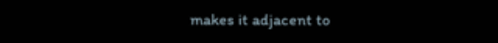makes it adjacent to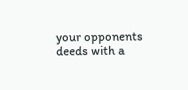your opponents deeds with a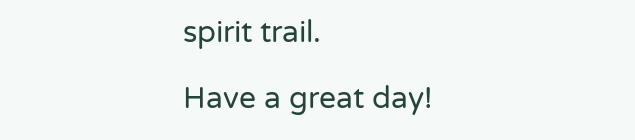spirit trail.

Have a great day!